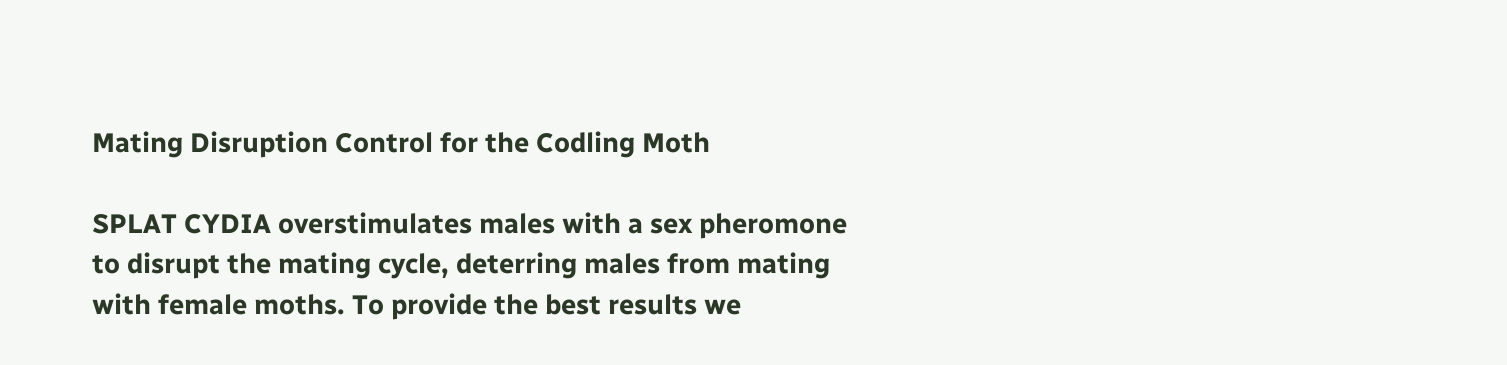Mating Disruption Control for the Codling Moth

SPLAT CYDIA overstimulates males with a sex pheromone to disrupt the mating cycle, deterring males from mating with female moths. To provide the best results we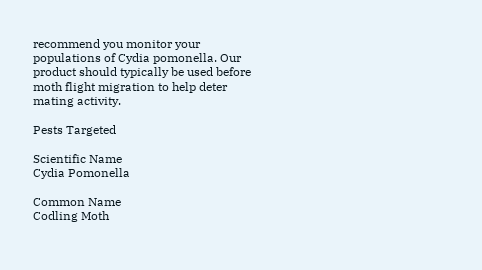recommend you monitor your populations of Cydia pomonella. Our product should typically be used before moth flight migration to help deter mating activity.

Pests Targeted

Scientific Name
Cydia Pomonella

Common Name
Codling Moth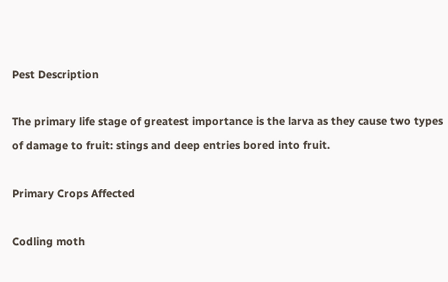Pest Description

The primary life stage of greatest importance is the larva as they cause two types of damage to fruit: stings and deep entries bored into fruit.

Primary Crops Affected

Codling moth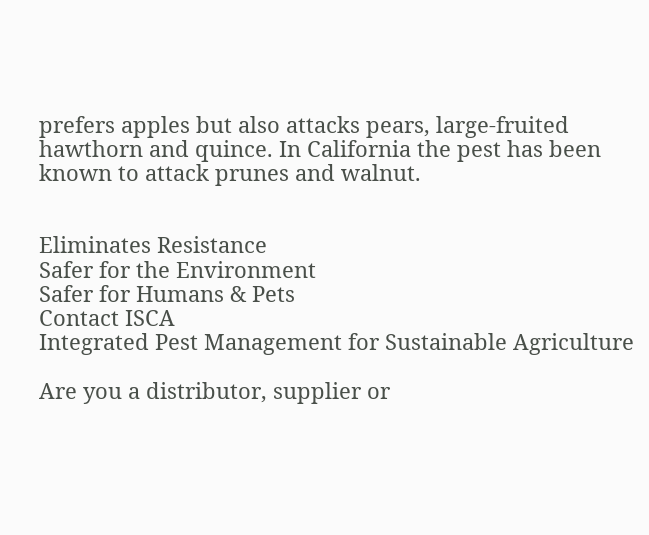prefers apples but also attacks pears, large-fruited hawthorn and quince. In California the pest has been known to attack prunes and walnut.


Eliminates Resistance
Safer for the Environment
Safer for Humans & Pets
Contact ISCA
Integrated Pest Management for Sustainable Agriculture

Are you a distributor, supplier or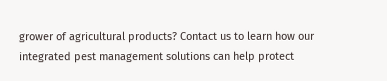grower of agricultural products? Contact us to learn how our integrated pest management solutions can help protect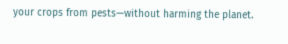your crops from pests—without harming the planet.